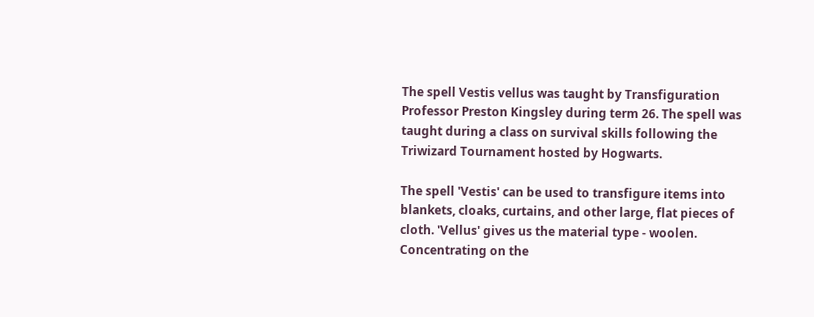The spell Vestis vellus was taught by Transfiguration Professor Preston Kingsley during term 26. The spell was taught during a class on survival skills following the Triwizard Tournament hosted by Hogwarts.

The spell 'Vestis' can be used to transfigure items into blankets, cloaks, curtains, and other large, flat pieces of cloth. 'Vellus' gives us the material type - woolen. Concentrating on the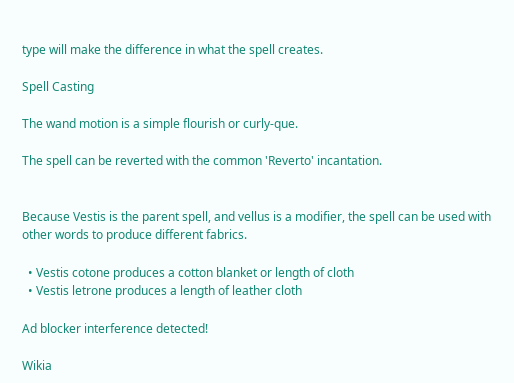type will make the difference in what the spell creates.

Spell Casting

The wand motion is a simple flourish or curly-que.

The spell can be reverted with the common 'Reverto' incantation.


Because Vestis is the parent spell, and vellus is a modifier, the spell can be used with other words to produce different fabrics.

  • Vestis cotone produces a cotton blanket or length of cloth
  • Vestis letrone produces a length of leather cloth

Ad blocker interference detected!

Wikia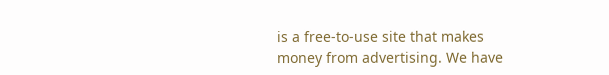is a free-to-use site that makes money from advertising. We have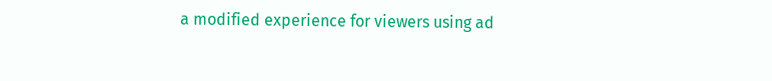a modified experience for viewers using ad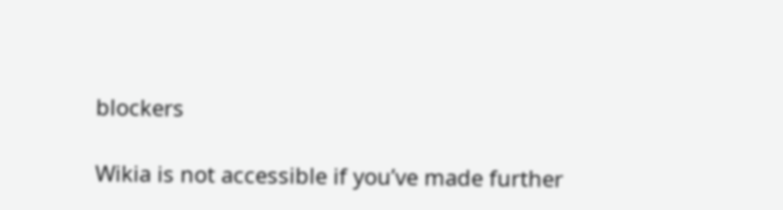blockers

Wikia is not accessible if you’ve made further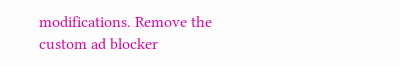modifications. Remove the custom ad blocker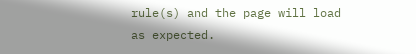rule(s) and the page will load as expected.